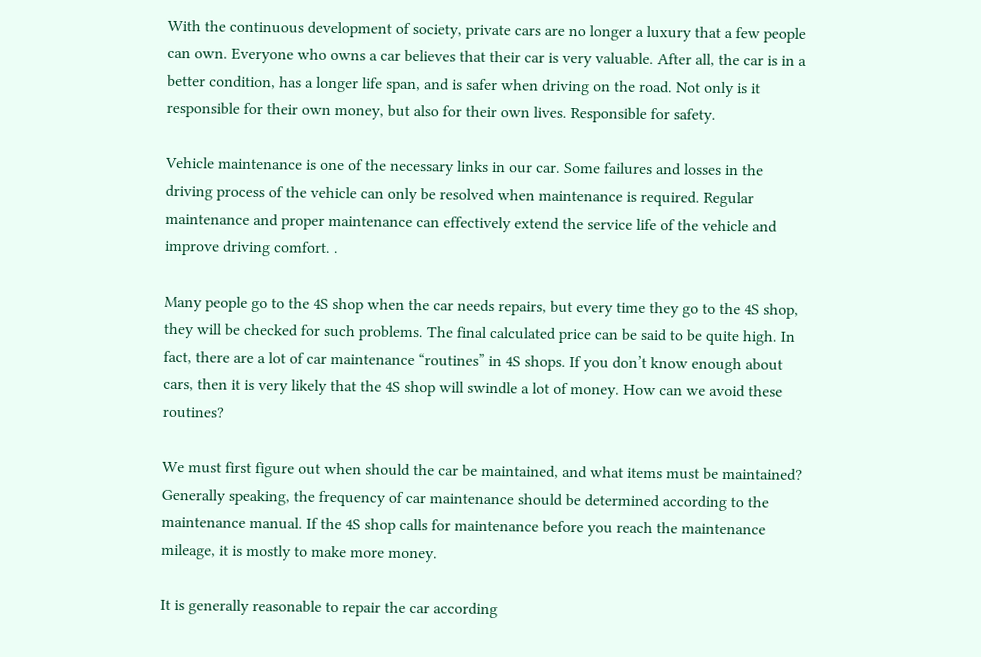With the continuous development of society, private cars are no longer a luxury that a few people can own. Everyone who owns a car believes that their car is very valuable. After all, the car is in a better condition, has a longer life span, and is safer when driving on the road. Not only is it responsible for their own money, but also for their own lives. Responsible for safety.

Vehicle maintenance is one of the necessary links in our car. Some failures and losses in the driving process of the vehicle can only be resolved when maintenance is required. Regular maintenance and proper maintenance can effectively extend the service life of the vehicle and improve driving comfort. .

Many people go to the 4S shop when the car needs repairs, but every time they go to the 4S shop, they will be checked for such problems. The final calculated price can be said to be quite high. In fact, there are a lot of car maintenance “routines” in 4S shops. If you don’t know enough about cars, then it is very likely that the 4S shop will swindle a lot of money. How can we avoid these routines?

We must first figure out when should the car be maintained, and what items must be maintained? Generally speaking, the frequency of car maintenance should be determined according to the maintenance manual. If the 4S shop calls for maintenance before you reach the maintenance mileage, it is mostly to make more money.

It is generally reasonable to repair the car according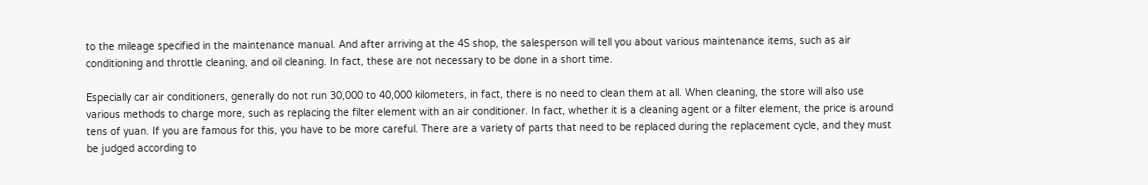to the mileage specified in the maintenance manual. And after arriving at the 4S shop, the salesperson will tell you about various maintenance items, such as air conditioning and throttle cleaning, and oil cleaning. In fact, these are not necessary to be done in a short time.

Especially car air conditioners, generally do not run 30,000 to 40,000 kilometers, in fact, there is no need to clean them at all. When cleaning, the store will also use various methods to charge more, such as replacing the filter element with an air conditioner. In fact, whether it is a cleaning agent or a filter element, the price is around tens of yuan. If you are famous for this, you have to be more careful. There are a variety of parts that need to be replaced during the replacement cycle, and they must be judged according to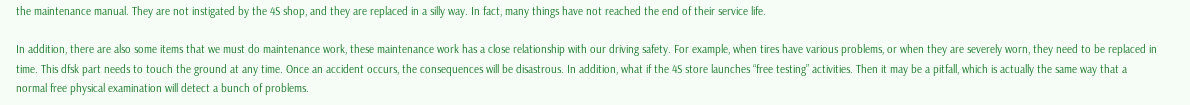the maintenance manual. They are not instigated by the 4S shop, and they are replaced in a silly way. In fact, many things have not reached the end of their service life.

In addition, there are also some items that we must do maintenance work, these maintenance work has a close relationship with our driving safety. For example, when tires have various problems, or when they are severely worn, they need to be replaced in time. This dfsk part needs to touch the ground at any time. Once an accident occurs, the consequences will be disastrous. In addition, what if the 4S store launches “free testing” activities. Then it may be a pitfall, which is actually the same way that a normal free physical examination will detect a bunch of problems.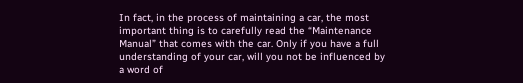In fact, in the process of maintaining a car, the most important thing is to carefully read the “Maintenance Manual” that comes with the car. Only if you have a full understanding of your car, will you not be influenced by a word of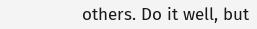others. Do it well, but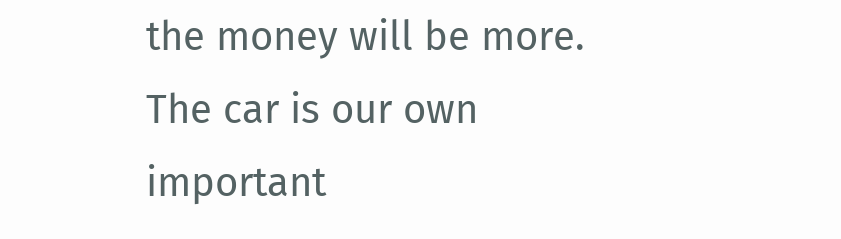the money will be more. The car is our own important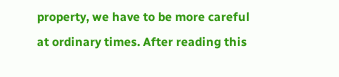property, we have to be more careful at ordinary times. After reading this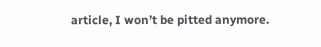article, I won’t be pitted anymore.